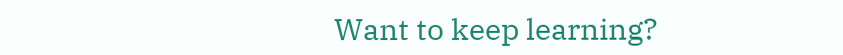Want to keep learning?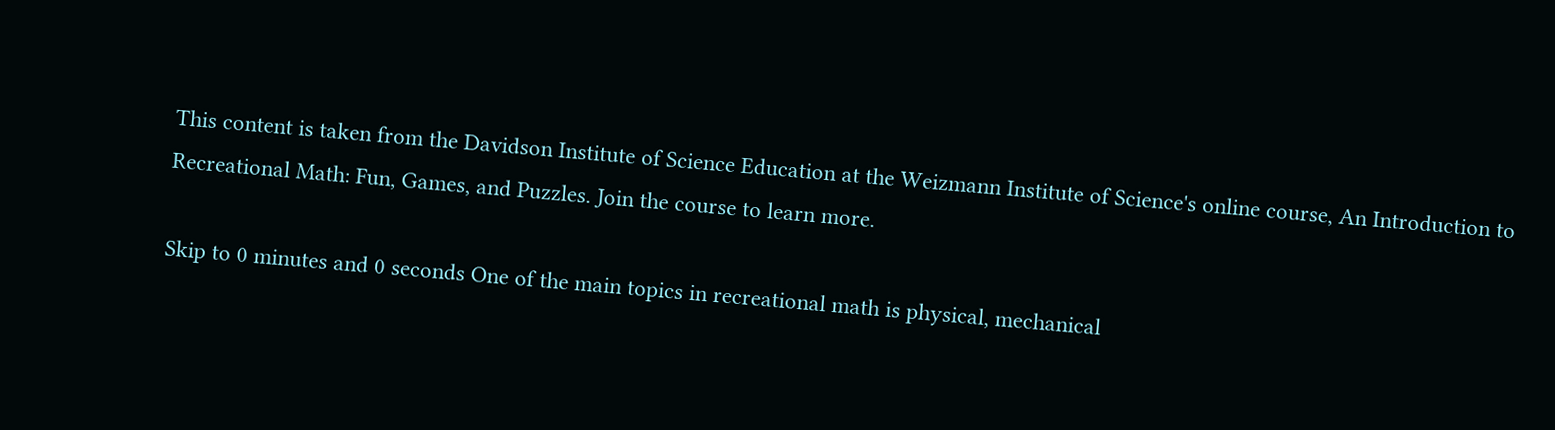This content is taken from the Davidson Institute of Science Education at the Weizmann Institute of Science's online course, An Introduction to Recreational Math: Fun, Games, and Puzzles. Join the course to learn more.

Skip to 0 minutes and 0 seconds One of the main topics in recreational math is physical, mechanical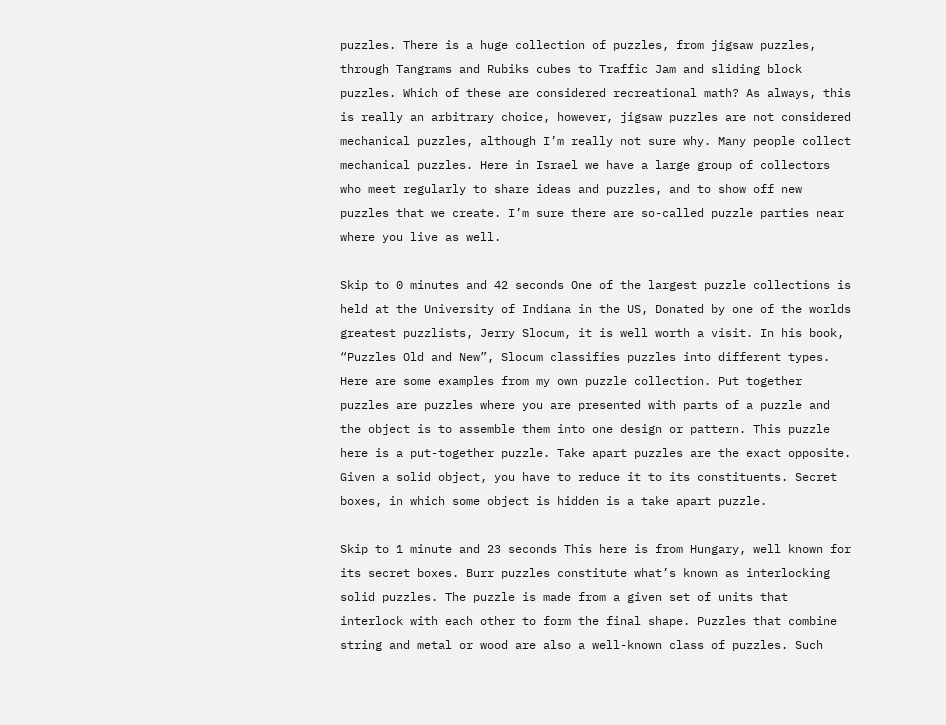puzzles. There is a huge collection of puzzles, from jigsaw puzzles, through Tangrams and Rubiks cubes to Traffic Jam and sliding block puzzles. Which of these are considered recreational math? As always, this is really an arbitrary choice, however, jigsaw puzzles are not considered mechanical puzzles, although I’m really not sure why. Many people collect mechanical puzzles. Here in Israel we have a large group of collectors who meet regularly to share ideas and puzzles, and to show off new puzzles that we create. I’m sure there are so-called puzzle parties near where you live as well.

Skip to 0 minutes and 42 seconds One of the largest puzzle collections is held at the University of Indiana in the US, Donated by one of the worlds greatest puzzlists, Jerry Slocum, it is well worth a visit. In his book, “Puzzles Old and New”, Slocum classifies puzzles into different types. Here are some examples from my own puzzle collection. Put together puzzles are puzzles where you are presented with parts of a puzzle and the object is to assemble them into one design or pattern. This puzzle here is a put-together puzzle. Take apart puzzles are the exact opposite. Given a solid object, you have to reduce it to its constituents. Secret boxes, in which some object is hidden is a take apart puzzle.

Skip to 1 minute and 23 seconds This here is from Hungary, well known for its secret boxes. Burr puzzles constitute what’s known as interlocking solid puzzles. The puzzle is made from a given set of units that interlock with each other to form the final shape. Puzzles that combine string and metal or wood are also a well-known class of puzzles. Such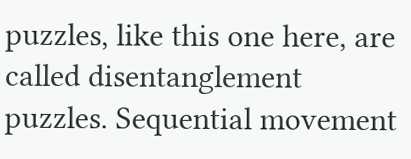puzzles, like this one here, are called disentanglement puzzles. Sequential movement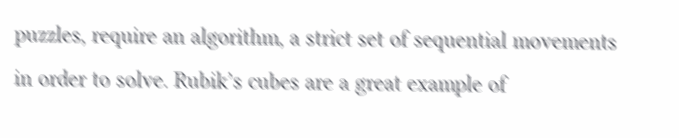puzzles, require an algorithm, a strict set of sequential movements in order to solve. Rubik’s cubes are a great example of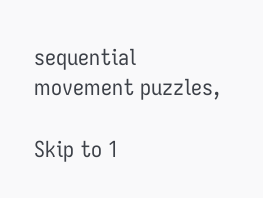sequential movement puzzles,

Skip to 1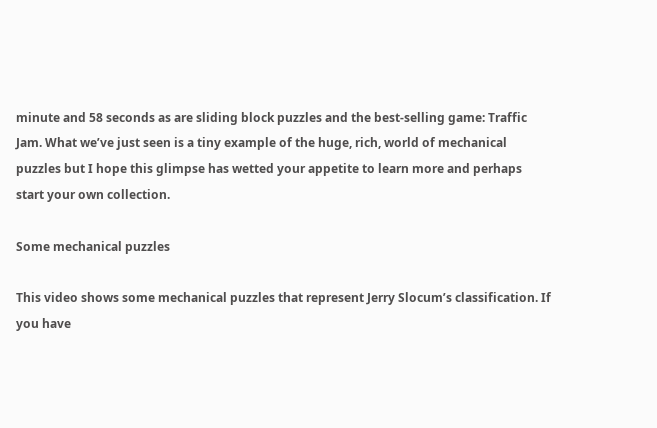minute and 58 seconds as are sliding block puzzles and the best-selling game: Traffic Jam. What we’ve just seen is a tiny example of the huge, rich, world of mechanical puzzles but I hope this glimpse has wetted your appetite to learn more and perhaps start your own collection.

Some mechanical puzzles

This video shows some mechanical puzzles that represent Jerry Slocum’s classification. If you have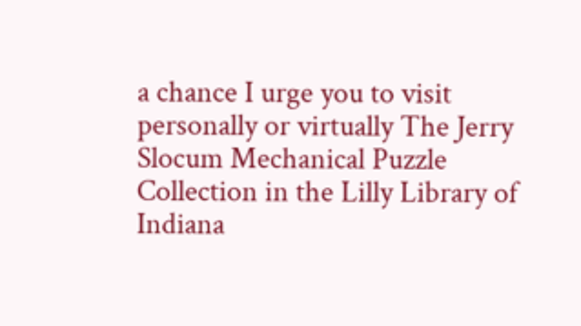a chance I urge you to visit personally or virtually The Jerry Slocum Mechanical Puzzle Collection in the Lilly Library of Indiana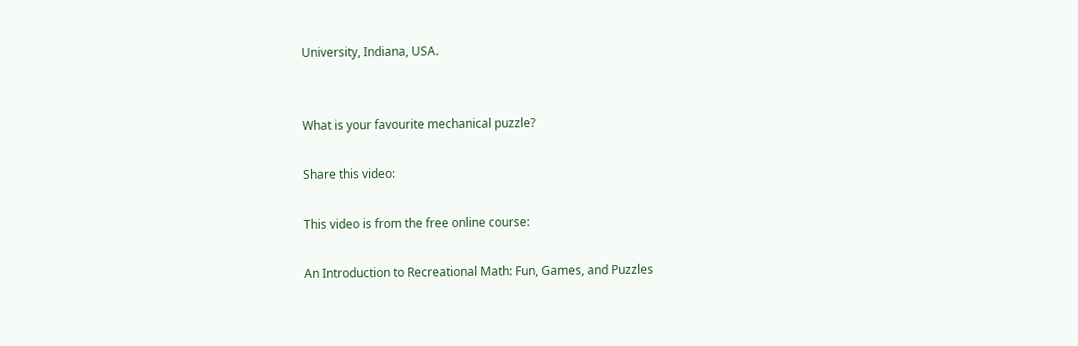University, Indiana, USA.


What is your favourite mechanical puzzle?

Share this video:

This video is from the free online course:

An Introduction to Recreational Math: Fun, Games, and Puzzles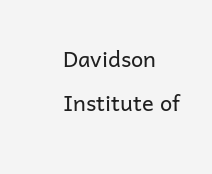Davidson Institute of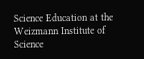Science Education at the Weizmann Institute of Science